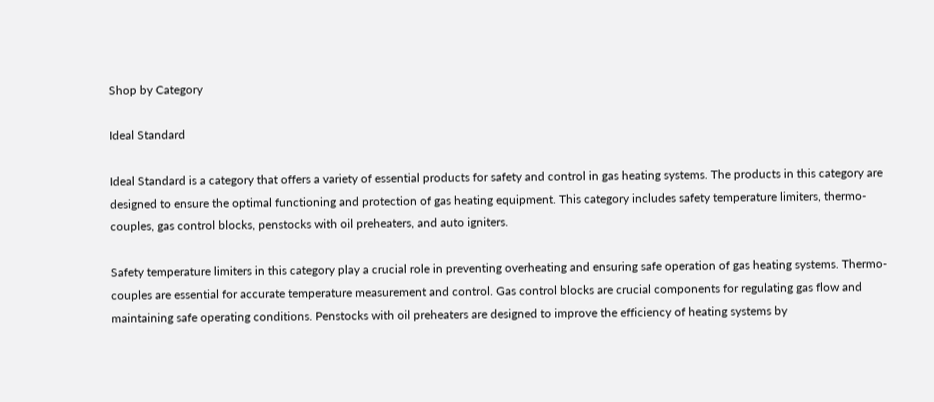Shop by Category

Ideal Standard

Ideal Standard is a category that offers a variety of essential products for safety and control in gas heating systems. The products in this category are designed to ensure the optimal functioning and protection of gas heating equipment. This category includes safety temperature limiters, thermo-couples, gas control blocks, penstocks with oil preheaters, and auto igniters.

Safety temperature limiters in this category play a crucial role in preventing overheating and ensuring safe operation of gas heating systems. Thermo-couples are essential for accurate temperature measurement and control. Gas control blocks are crucial components for regulating gas flow and maintaining safe operating conditions. Penstocks with oil preheaters are designed to improve the efficiency of heating systems by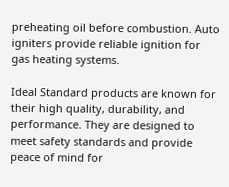preheating oil before combustion. Auto igniters provide reliable ignition for gas heating systems.

Ideal Standard products are known for their high quality, durability, and performance. They are designed to meet safety standards and provide peace of mind for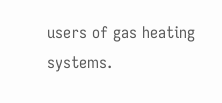users of gas heating systems.